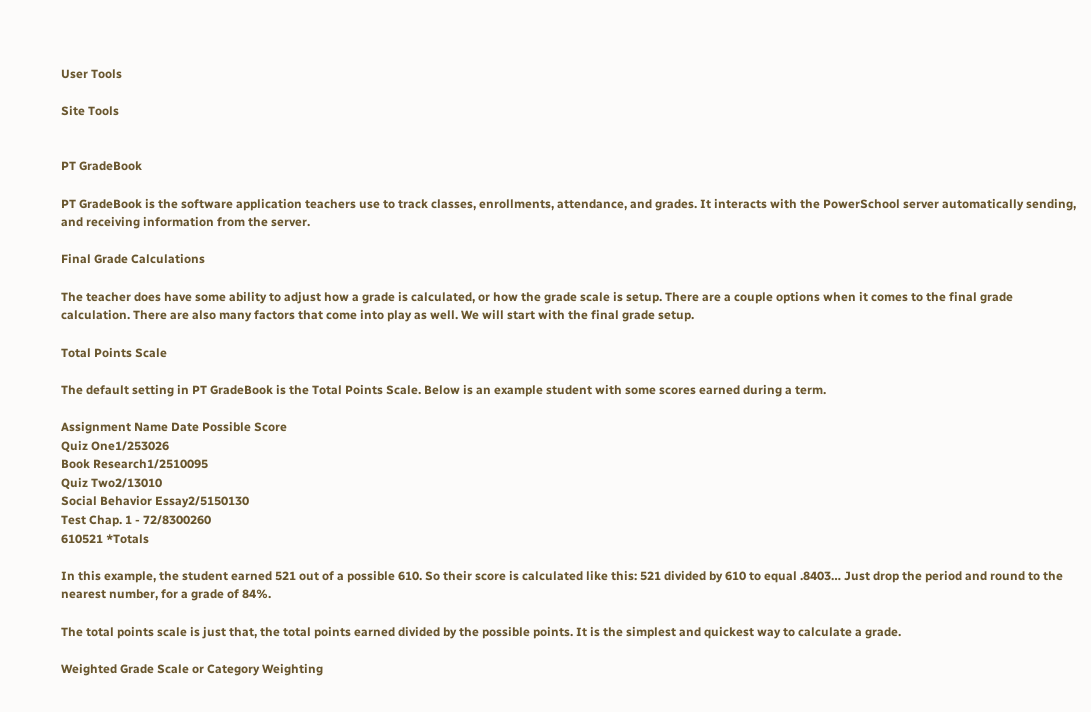User Tools

Site Tools


PT GradeBook

PT GradeBook is the software application teachers use to track classes, enrollments, attendance, and grades. It interacts with the PowerSchool server automatically sending, and receiving information from the server.

Final Grade Calculations

The teacher does have some ability to adjust how a grade is calculated, or how the grade scale is setup. There are a couple options when it comes to the final grade calculation. There are also many factors that come into play as well. We will start with the final grade setup.

Total Points Scale

The default setting in PT GradeBook is the Total Points Scale. Below is an example student with some scores earned during a term.

Assignment Name Date Possible Score
Quiz One1/253026
Book Research1/2510095
Quiz Two2/13010
Social Behavior Essay2/5150130
Test Chap. 1 - 72/8300260
610521 *Totals

In this example, the student earned 521 out of a possible 610. So their score is calculated like this: 521 divided by 610 to equal .8403… Just drop the period and round to the nearest number, for a grade of 84%.

The total points scale is just that, the total points earned divided by the possible points. It is the simplest and quickest way to calculate a grade.

Weighted Grade Scale or Category Weighting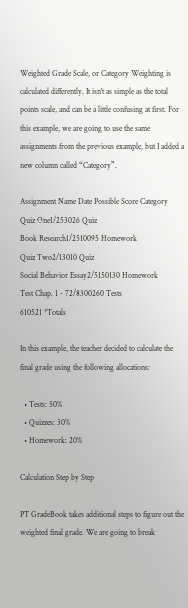Weighted Grade Scale, or Category Weighting is calculated differently. It isn't as simple as the total points scale, and can be a little confusing at first. For this example, we are going to use the same assignments from the previous example, but I added a new column called “Category”.

Assignment Name Date Possible Score Category
Quiz One1/253026 Quiz
Book Research1/2510095 Homework
Quiz Two2/13010 Quiz
Social Behavior Essay2/5150130 Homework
Test Chap. 1 - 72/8300260 Tests
610521 *Totals

In this example, the teacher decided to calculate the final grade using the following allocations:

  • Tests: 50%
  • Quizzes: 30%
  • Homework: 20%

Calculation Step by Step

PT GradeBook takes additional steps to figure out the weighted final grade. We are going to break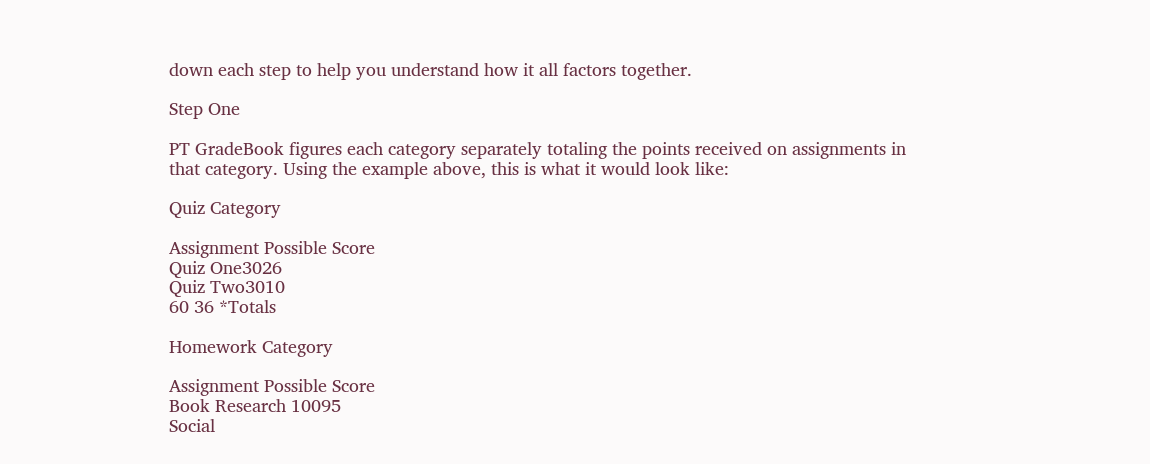down each step to help you understand how it all factors together.

Step One

PT GradeBook figures each category separately totaling the points received on assignments in that category. Using the example above, this is what it would look like:

Quiz Category

Assignment Possible Score
Quiz One3026
Quiz Two3010
60 36 *Totals

Homework Category

Assignment Possible Score
Book Research 10095
Social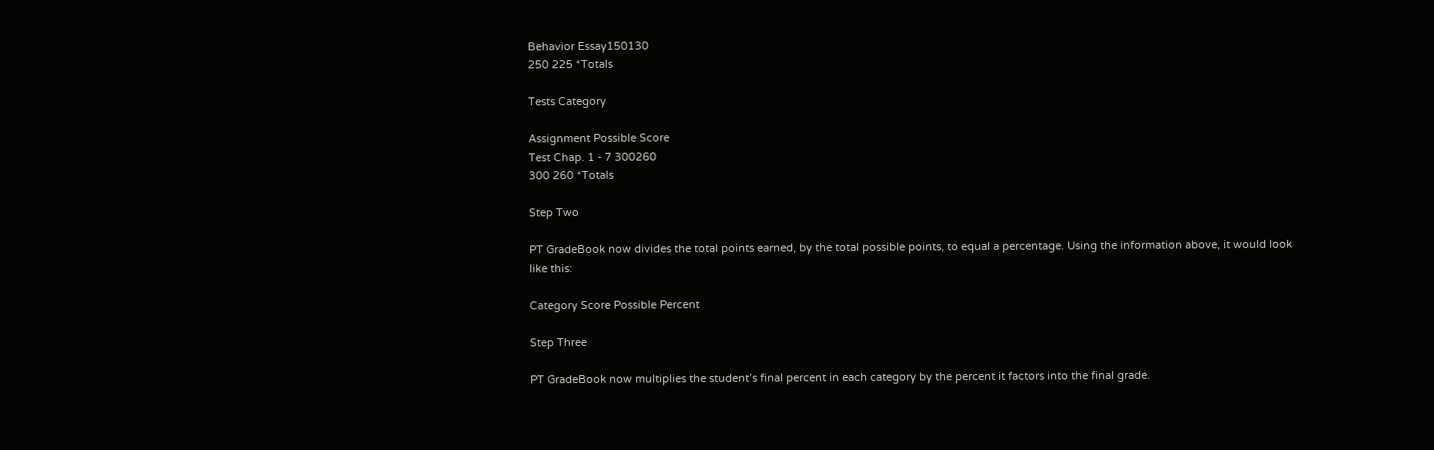Behavior Essay150130
250 225 *Totals

Tests Category

Assignment Possible Score
Test Chap. 1 - 7 300260
300 260 *Totals

Step Two

PT GradeBook now divides the total points earned, by the total possible points, to equal a percentage. Using the information above, it would look like this:

Category Score Possible Percent

Step Three

PT GradeBook now multiplies the student’s final percent in each category by the percent it factors into the final grade.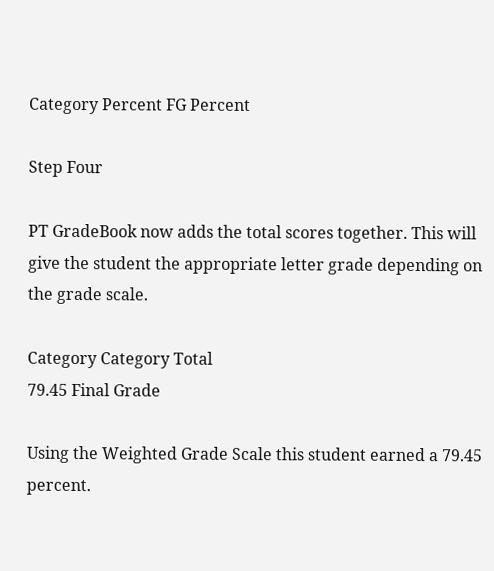Category Percent FG Percent

Step Four

PT GradeBook now adds the total scores together. This will give the student the appropriate letter grade depending on the grade scale.

Category Category Total
79.45 Final Grade

Using the Weighted Grade Scale this student earned a 79.45 percent.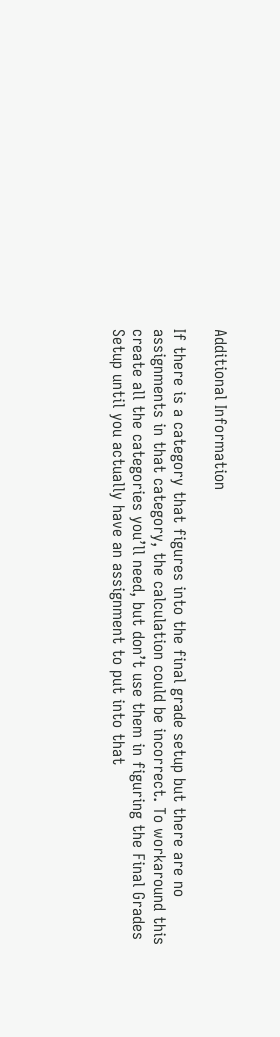Additional Information

If there is a category that figures into the final grade setup but there are no assignments in that category, the calculation could be incorrect. To workaround this create all the categories you’ll need, but don’t use them in figuring the Final Grades Setup until you actually have an assignment to put into that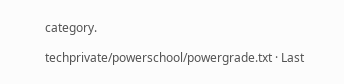category.

techprivate/powerschool/powergrade.txt · Last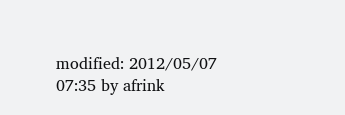modified: 2012/05/07 07:35 by afrink